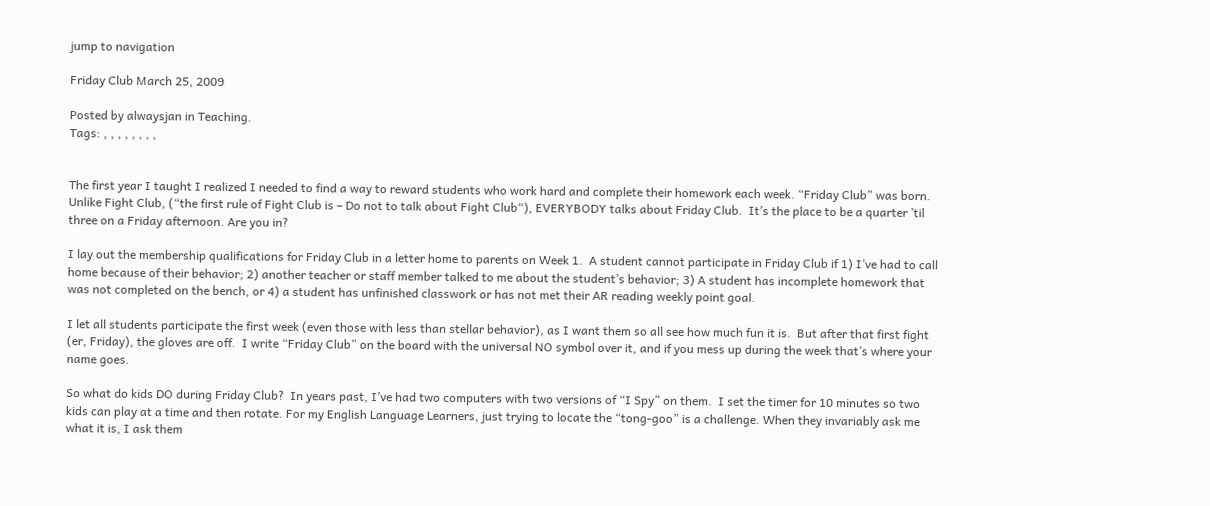jump to navigation

Friday Club March 25, 2009

Posted by alwaysjan in Teaching.
Tags: , , , , , , , ,


The first year I taught I realized I needed to find a way to reward students who work hard and complete their homework each week. “Friday Club” was born.  Unlike Fight Club, (“the first rule of Fight Club is – Do not to talk about Fight Club“), EVERYBODY talks about Friday Club.  It’s the place to be a quarter ’til three on a Friday afternoon. Are you in?

I lay out the membership qualifications for Friday Club in a letter home to parents on Week 1.  A student cannot participate in Friday Club if 1) I’ve had to call home because of their behavior; 2) another teacher or staff member talked to me about the student’s behavior; 3) A student has incomplete homework that was not completed on the bench, or 4) a student has unfinished classwork or has not met their AR reading weekly point goal.

I let all students participate the first week (even those with less than stellar behavior), as I want them so all see how much fun it is.  But after that first fight (er, Friday), the gloves are off.  I write “Friday Club” on the board with the universal NO symbol over it, and if you mess up during the week that’s where your name goes.

So what do kids DO during Friday Club?  In years past, I’ve had two computers with two versions of “I Spy” on them.  I set the timer for 10 minutes so two kids can play at a time and then rotate. For my English Language Learners, just trying to locate the “tong-goo” is a challenge. When they invariably ask me what it is, I ask them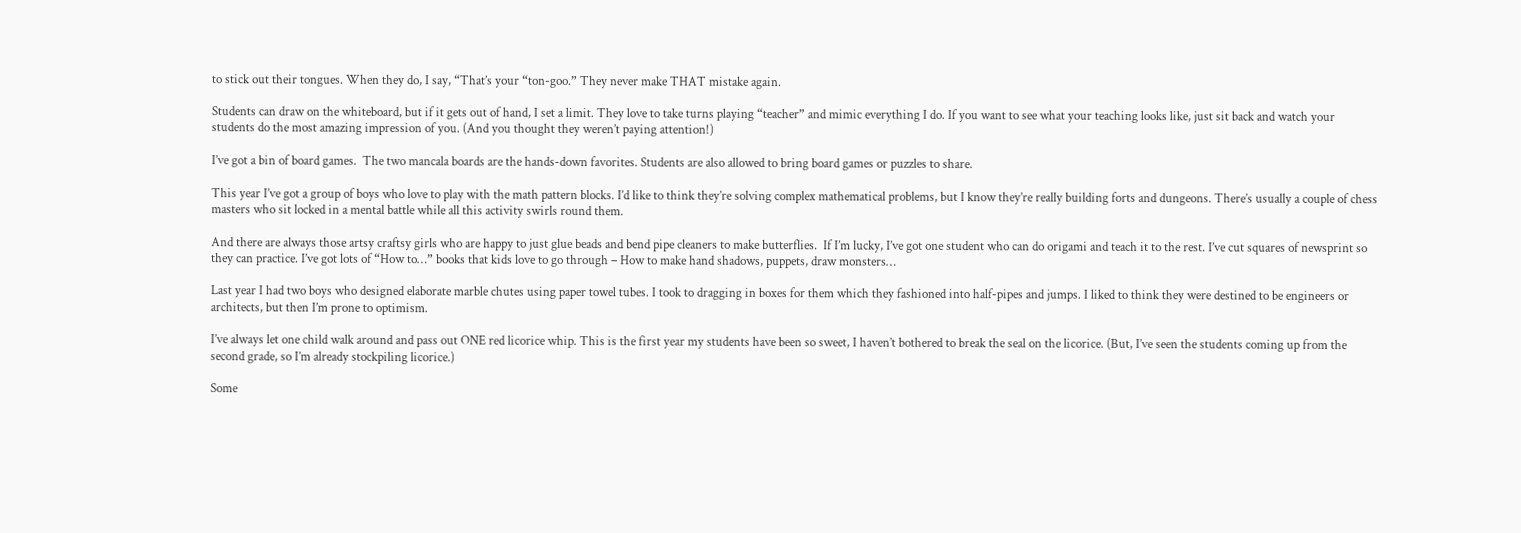to stick out their tongues. When they do, I say, “That’s your “ton-goo.” They never make THAT mistake again.

Students can draw on the whiteboard, but if it gets out of hand, I set a limit. They love to take turns playing “teacher” and mimic everything I do. If you want to see what your teaching looks like, just sit back and watch your students do the most amazing impression of you. (And you thought they weren’t paying attention!)

I’ve got a bin of board games.  The two mancala boards are the hands-down favorites. Students are also allowed to bring board games or puzzles to share.

This year I’ve got a group of boys who love to play with the math pattern blocks. I’d like to think they’re solving complex mathematical problems, but I know they’re really building forts and dungeons. There’s usually a couple of chess masters who sit locked in a mental battle while all this activity swirls round them.

And there are always those artsy craftsy girls who are happy to just glue beads and bend pipe cleaners to make butterflies.  If I’m lucky, I’ve got one student who can do origami and teach it to the rest. I’ve cut squares of newsprint so they can practice. I’ve got lots of “How to…” books that kids love to go through – How to make hand shadows, puppets, draw monsters…

Last year I had two boys who designed elaborate marble chutes using paper towel tubes. I took to dragging in boxes for them which they fashioned into half-pipes and jumps. I liked to think they were destined to be engineers or architects, but then I’m prone to optimism.

I’ve always let one child walk around and pass out ONE red licorice whip. This is the first year my students have been so sweet, I haven’t bothered to break the seal on the licorice. (But, I’ve seen the students coming up from the second grade, so I’m already stockpiling licorice.)

Some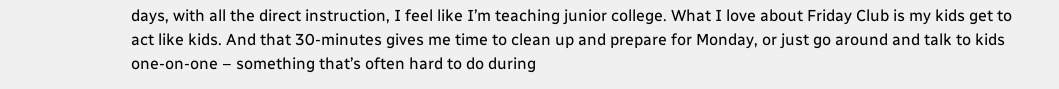days, with all the direct instruction, I feel like I’m teaching junior college. What I love about Friday Club is my kids get to act like kids. And that 30-minutes gives me time to clean up and prepare for Monday, or just go around and talk to kids one-on-one – something that’s often hard to do during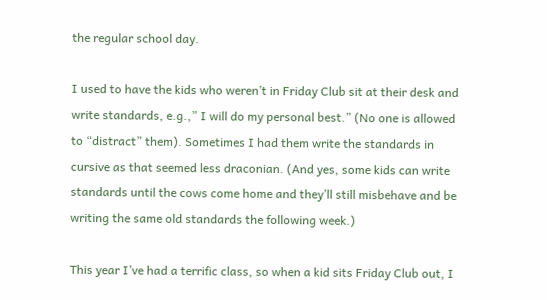the regular school day.

I used to have the kids who weren’t in Friday Club sit at their desk and write standards, e.g.,” I will do my personal best.” (No one is allowed to “distract” them). Sometimes I had them write the standards in cursive as that seemed less draconian. (And yes, some kids can write standards until the cows come home and they’ll still misbehave and be writing the same old standards the following week.)

This year I’ve had a terrific class, so when a kid sits Friday Club out, I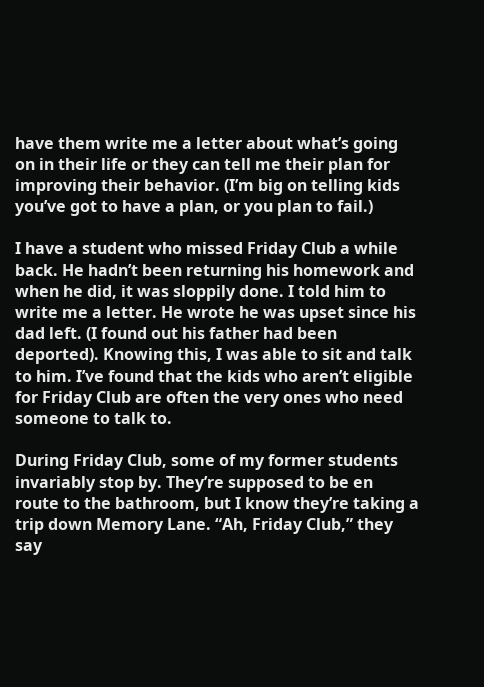have them write me a letter about what’s going on in their life or they can tell me their plan for improving their behavior. (I’m big on telling kids you’ve got to have a plan, or you plan to fail.)

I have a student who missed Friday Club a while back. He hadn’t been returning his homework and when he did, it was sloppily done. I told him to write me a letter. He wrote he was upset since his dad left. (I found out his father had been deported). Knowing this, I was able to sit and talk to him. I’ve found that the kids who aren’t eligible for Friday Club are often the very ones who need someone to talk to.

During Friday Club, some of my former students invariably stop by. They’re supposed to be en route to the bathroom, but I know they’re taking a trip down Memory Lane. “Ah, Friday Club,” they say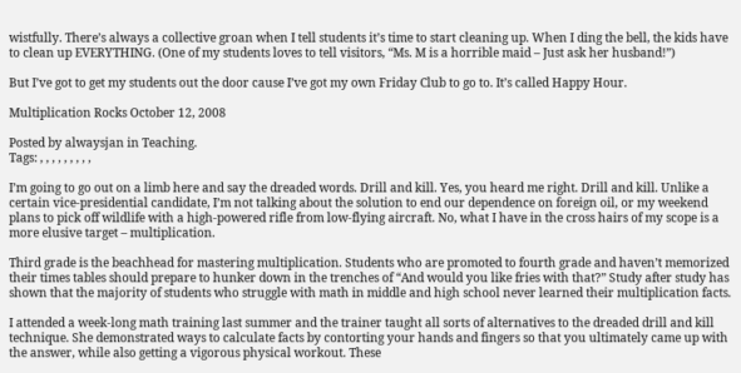wistfully. There’s always a collective groan when I tell students it’s time to start cleaning up. When I ding the bell, the kids have to clean up EVERYTHING. (One of my students loves to tell visitors, “Ms. M is a horrible maid – Just ask her husband!”)

But I’ve got to get my students out the door cause I’ve got my own Friday Club to go to. It’s called Happy Hour.

Multiplication Rocks October 12, 2008

Posted by alwaysjan in Teaching.
Tags: , , , , , , , , ,

I’m going to go out on a limb here and say the dreaded words. Drill and kill. Yes, you heard me right. Drill and kill. Unlike a certain vice-presidential candidate, I’m not talking about the solution to end our dependence on foreign oil, or my weekend plans to pick off wildlife with a high-powered rifle from low-flying aircraft. No, what I have in the cross hairs of my scope is a more elusive target – multiplication.

Third grade is the beachhead for mastering multiplication. Students who are promoted to fourth grade and haven’t memorized their times tables should prepare to hunker down in the trenches of “And would you like fries with that?” Study after study has shown that the majority of students who struggle with math in middle and high school never learned their multiplication facts.

I attended a week-long math training last summer and the trainer taught all sorts of alternatives to the dreaded drill and kill technique. She demonstrated ways to calculate facts by contorting your hands and fingers so that you ultimately came up with the answer, while also getting a vigorous physical workout. These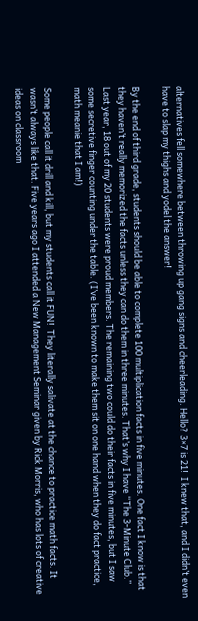alternatives fell somewhere between throwing up gang signs and cheerleading. Hello? 3×7 is 21!  I knew that, and I didn’t even have to slap my thighs and yodel the answer!

By the end of third grade, students should be able to complete 100 multiplication facts in five minutes. One fact I know is that they haven’t really memorized the facts unless they can do them in three minutes. That’s why I have “The 3-Minute Club.”  Last year, 18 out of my 20 students were proud members. The remaining two could do their facts in five minutes, but I saw some secretive finger counting under the table. (I’ve been known to make them sit on one hand when they do fact practice, math meanie that I am!)

Some people call it drill and kill, but my students call it FUN!  They literally salivate at the chance to practice math facts. It wasn’t always like that. Five years ago I attended a New Management Seminar given by Rick Morris, who has lots of creative ideas on classroom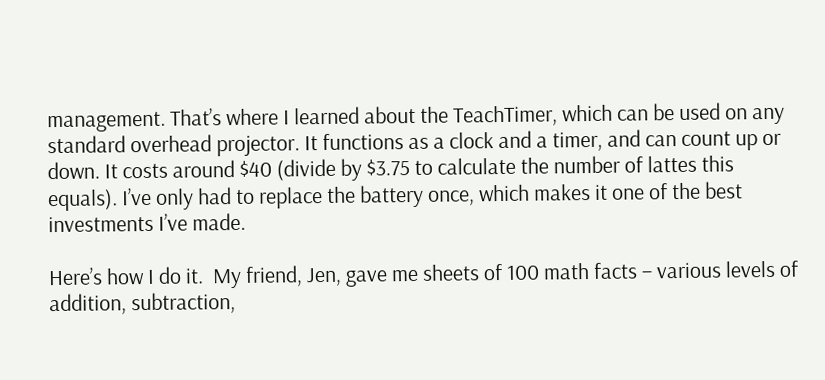management. That’s where I learned about the TeachTimer, which can be used on any standard overhead projector. It functions as a clock and a timer, and can count up or down. It costs around $40 (divide by $3.75 to calculate the number of lattes this equals). I’ve only had to replace the battery once, which makes it one of the best investments I’ve made.

Here’s how I do it.  My friend, Jen, gave me sheets of 100 math facts – various levels of addition, subtraction,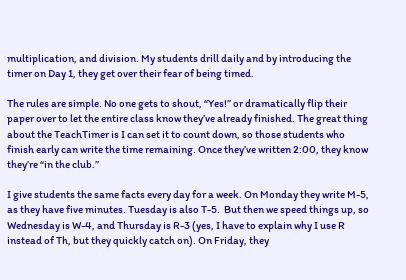multiplication, and division. My students drill daily and by introducing the timer on Day 1, they get over their fear of being timed.

The rules are simple. No one gets to shout, “Yes!” or dramatically flip their paper over to let the entire class know they’ve already finished. The great thing about the TeachTimer is I can set it to count down, so those students who finish early can write the time remaining. Once they’ve written 2:00, they know they’re “in the club.”

I give students the same facts every day for a week. On Monday they write M-5, as they have five minutes. Tuesday is also T-5.  But then we speed things up, so Wednesday is W-4, and Thursday is R-3 (yes, I have to explain why I use R instead of Th, but they quickly catch on). On Friday, they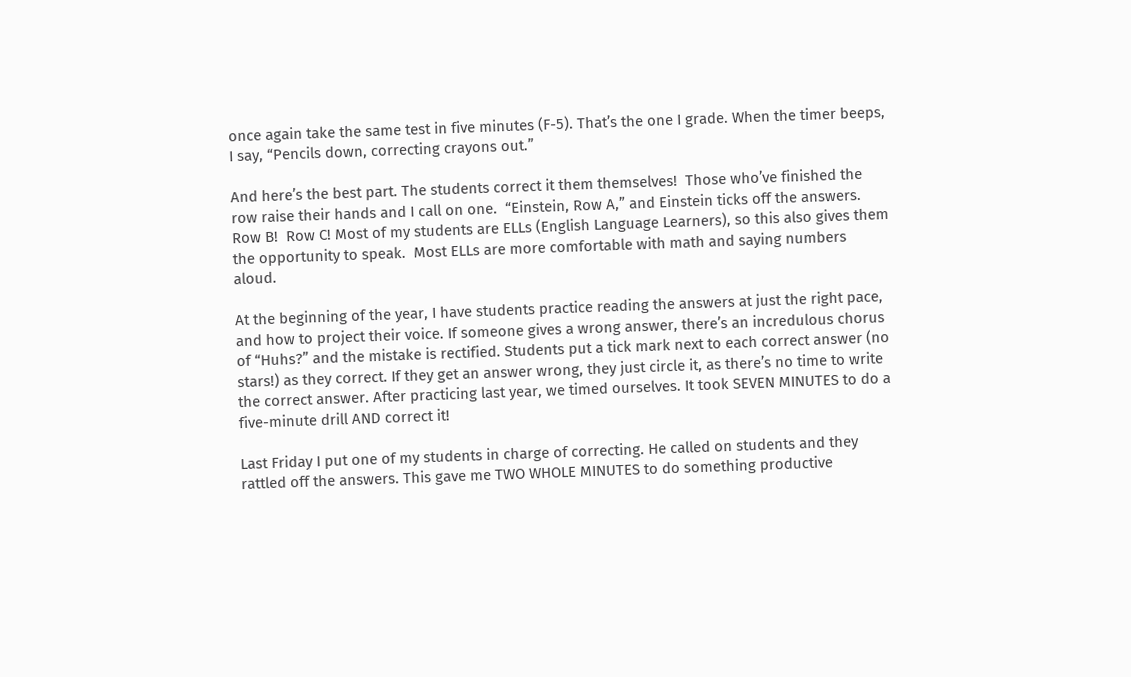once again take the same test in five minutes (F-5). That’s the one I grade. When the timer beeps, I say, “Pencils down, correcting crayons out.”

And here’s the best part. The students correct it them themselves!  Those who’ve finished the row raise their hands and I call on one.  “Einstein, Row A,” and Einstein ticks off the answers. Row B!  Row C! Most of my students are ELLs (English Language Learners), so this also gives them the opportunity to speak.  Most ELLs are more comfortable with math and saying numbers aloud.

At the beginning of the year, I have students practice reading the answers at just the right pace, and how to project their voice. If someone gives a wrong answer, there’s an incredulous chorus of “Huhs?” and the mistake is rectified. Students put a tick mark next to each correct answer (no stars!) as they correct. If they get an answer wrong, they just circle it, as there’s no time to write the correct answer. After practicing last year, we timed ourselves. It took SEVEN MINUTES to do a five-minute drill AND correct it!

Last Friday I put one of my students in charge of correcting. He called on students and they rattled off the answers. This gave me TWO WHOLE MINUTES to do something productive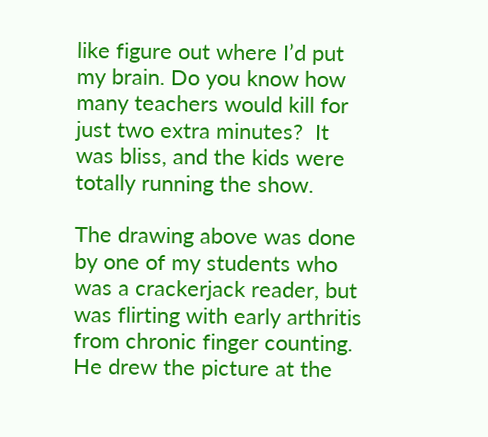like figure out where I’d put my brain. Do you know how many teachers would kill for just two extra minutes?  It was bliss, and the kids were totally running the show.

The drawing above was done by one of my students who was a crackerjack reader, but was flirting with early arthritis from chronic finger counting. He drew the picture at the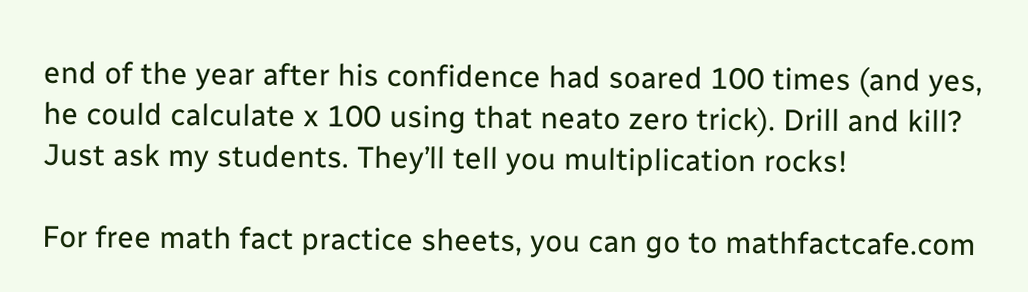end of the year after his confidence had soared 100 times (and yes, he could calculate x 100 using that neato zero trick). Drill and kill?  Just ask my students. They’ll tell you multiplication rocks!

For free math fact practice sheets, you can go to mathfactcafe.com